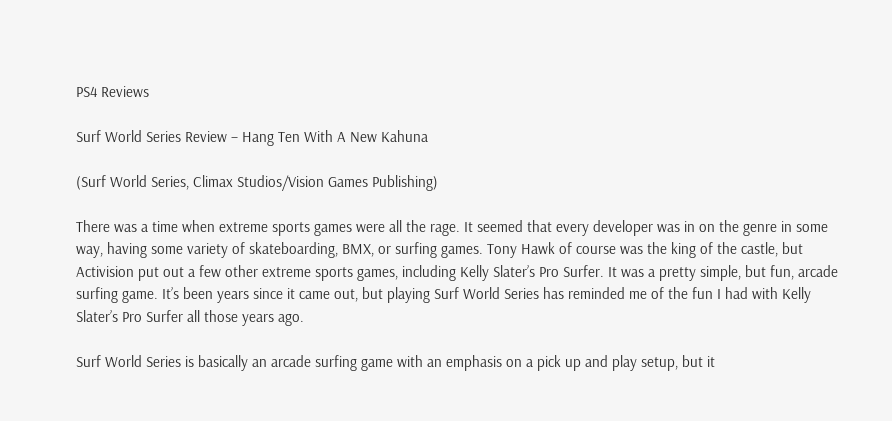PS4 Reviews

Surf World Series Review – Hang Ten With A New Kahuna

(Surf World Series, Climax Studios/Vision Games Publishing)

There was a time when extreme sports games were all the rage. It seemed that every developer was in on the genre in some way, having some variety of skateboarding, BMX, or surfing games. Tony Hawk of course was the king of the castle, but Activision put out a few other extreme sports games, including Kelly Slater’s Pro Surfer. It was a pretty simple, but fun, arcade surfing game. It’s been years since it came out, but playing Surf World Series has reminded me of the fun I had with Kelly Slater’s Pro Surfer all those years ago.

Surf World Series is basically an arcade surfing game with an emphasis on a pick up and play setup, but it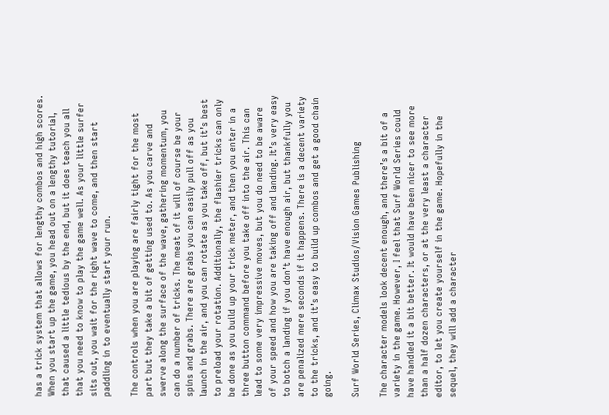has a trick system that allows for lengthy combos and high scores. When you start up the game, you head out on a lengthy tutorial, that caused a little tedious by the end, but it does teach you all that you need to know to play the game well. As your little surfer sits out, you wait for the right wave to come, and then start paddling in to eventually start your run.

The controls when you are playing are fairly tight for the most part but they take a bit of getting used to. As you carve and swerve along the surface of the wave, gathering momentum, you can do a number of tricks. The meat of it will of course be your spins and grabs. There are grabs you can easily pull off as you launch in the air, and you can rotate as you take off, but it’s best to preload your rotation. Additionally, the flashier tricks can only be done as you build up your trick meter, and then you enter in a three button command before you take off into the air. This can lead to some very impressive moves, but you do need to be aware of your speed and how you are taking off and landing. It’s very easy to botch a landing if you don’t have enough air, but thankfully you are penalized mere seconds if it happens. There is a decent variety to the tricks, and it’s easy to build up combos and get a good chain going.

Surf World Series, Climax Studios/Vision Games Publishing

The character models look decent enough, and there’s a bit of a variety in the game. However, I feel that Surf World Series could have handled it a bit better. It would have been nicer to see more than a half dozen characters, or at the very least a character editor, to let you create yourself in the game. Hopefully in the sequel, they will add a character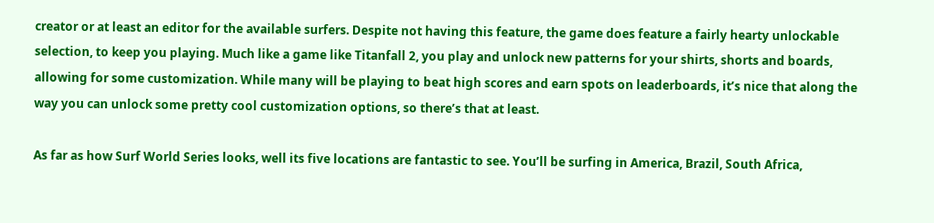creator or at least an editor for the available surfers. Despite not having this feature, the game does feature a fairly hearty unlockable selection, to keep you playing. Much like a game like Titanfall 2, you play and unlock new patterns for your shirts, shorts and boards, allowing for some customization. While many will be playing to beat high scores and earn spots on leaderboards, it’s nice that along the way you can unlock some pretty cool customization options, so there’s that at least.

As far as how Surf World Series looks, well its five locations are fantastic to see. You’ll be surfing in America, Brazil, South Africa,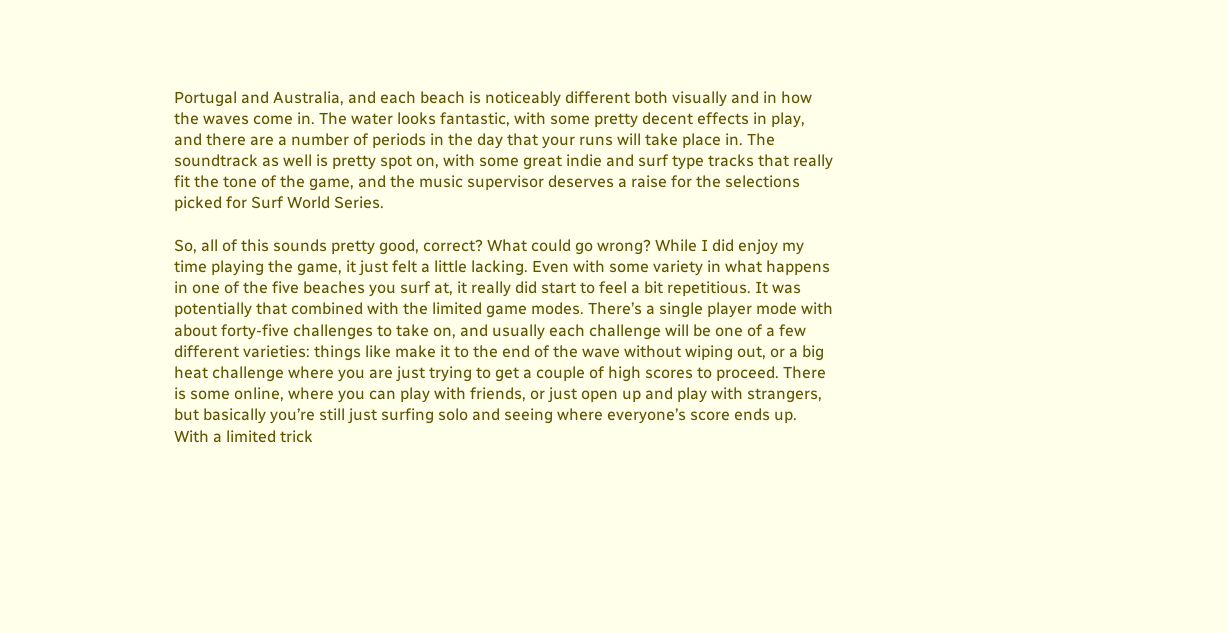Portugal and Australia, and each beach is noticeably different both visually and in how the waves come in. The water looks fantastic, with some pretty decent effects in play, and there are a number of periods in the day that your runs will take place in. The soundtrack as well is pretty spot on, with some great indie and surf type tracks that really fit the tone of the game, and the music supervisor deserves a raise for the selections picked for Surf World Series.

So, all of this sounds pretty good, correct? What could go wrong? While I did enjoy my time playing the game, it just felt a little lacking. Even with some variety in what happens in one of the five beaches you surf at, it really did start to feel a bit repetitious. It was potentially that combined with the limited game modes. There’s a single player mode with about forty-five challenges to take on, and usually each challenge will be one of a few different varieties: things like make it to the end of the wave without wiping out, or a big heat challenge where you are just trying to get a couple of high scores to proceed. There is some online, where you can play with friends, or just open up and play with strangers, but basically you’re still just surfing solo and seeing where everyone’s score ends up. With a limited trick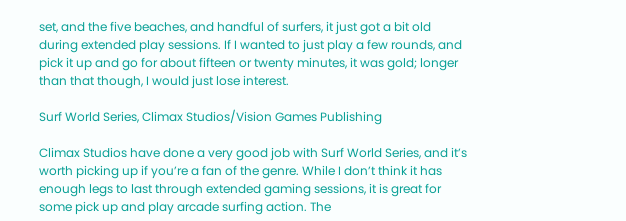set, and the five beaches, and handful of surfers, it just got a bit old during extended play sessions. If I wanted to just play a few rounds, and pick it up and go for about fifteen or twenty minutes, it was gold; longer than that though, I would just lose interest.

Surf World Series, Climax Studios/Vision Games Publishing

Climax Studios have done a very good job with Surf World Series, and it’s worth picking up if you’re a fan of the genre. While I don’t think it has enough legs to last through extended gaming sessions, it is great for some pick up and play arcade surfing action. The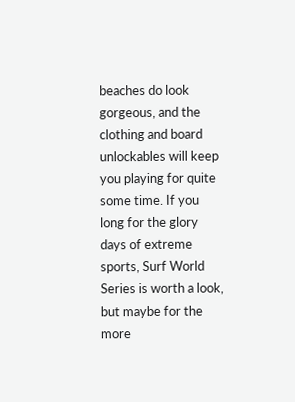beaches do look gorgeous, and the clothing and board unlockables will keep you playing for quite some time. If you long for the glory days of extreme sports, Surf World Series is worth a look, but maybe for the more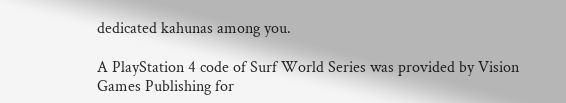dedicated kahunas among you.

A PlayStation 4 code of Surf World Series was provided by Vision Games Publishing for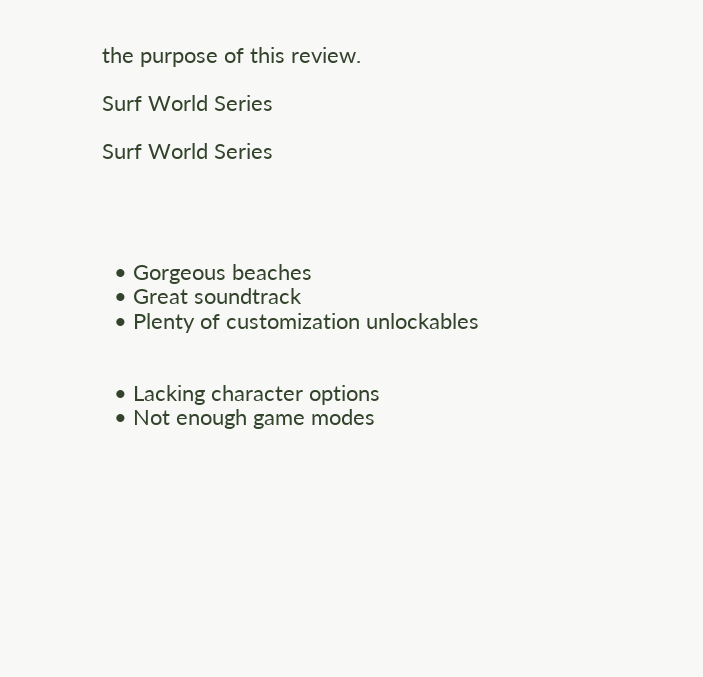the purpose of this review.

Surf World Series

Surf World Series




  • Gorgeous beaches
  • Great soundtrack
  • Plenty of customization unlockables


  • Lacking character options
  • Not enough game modes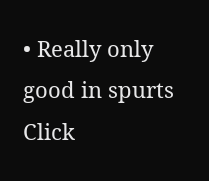• Really only good in spurts
Click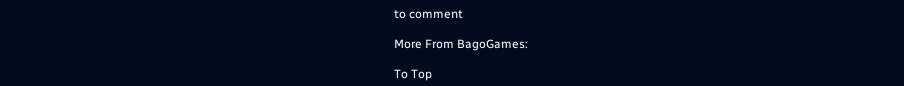to comment

More From BagoGames:

To Top